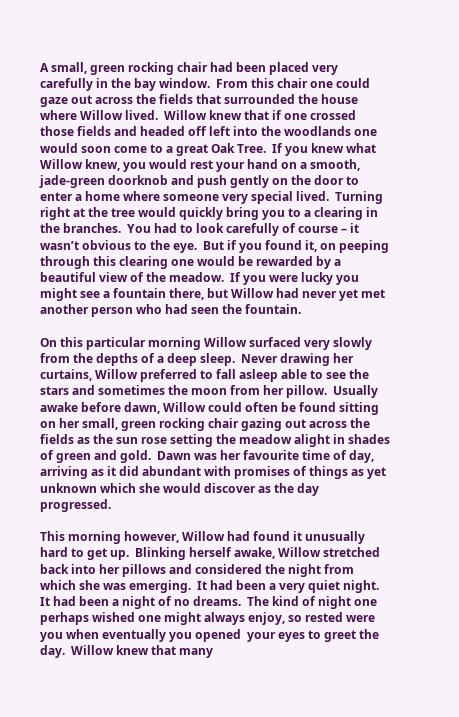A small, green rocking chair had been placed very carefully in the bay window.  From this chair one could gaze out across the fields that surrounded the house where Willow lived.  Willow knew that if one crossed those fields and headed off left into the woodlands one would soon come to a great Oak Tree.  If you knew what Willow knew, you would rest your hand on a smooth, jade-green doorknob and push gently on the door to enter a home where someone very special lived.  Turning right at the tree would quickly bring you to a clearing in the branches.  You had to look carefully of course – it wasn’t obvious to the eye.  But if you found it, on peeping through this clearing one would be rewarded by a beautiful view of the meadow.  If you were lucky you might see a fountain there, but Willow had never yet met another person who had seen the fountain.

On this particular morning Willow surfaced very slowly from the depths of a deep sleep.  Never drawing her curtains, Willow preferred to fall asleep able to see the stars and sometimes the moon from her pillow.  Usually awake before dawn, Willow could often be found sitting on her small, green rocking chair gazing out across the fields as the sun rose setting the meadow alight in shades of green and gold.  Dawn was her favourite time of day, arriving as it did abundant with promises of things as yet unknown which she would discover as the day progressed.

This morning however, Willow had found it unusually hard to get up.  Blinking herself awake, Willow stretched back into her pillows and considered the night from which she was emerging.  It had been a very quiet night.  It had been a night of no dreams.  The kind of night one perhaps wished one might always enjoy, so rested were you when eventually you opened  your eyes to greet the day.  Willow knew that many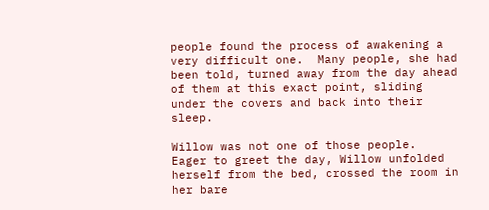people found the process of awakening a very difficult one.  Many people, she had been told, turned away from the day ahead of them at this exact point, sliding under the covers and back into their sleep.

Willow was not one of those people.  Eager to greet the day, Willow unfolded herself from the bed, crossed the room in her bare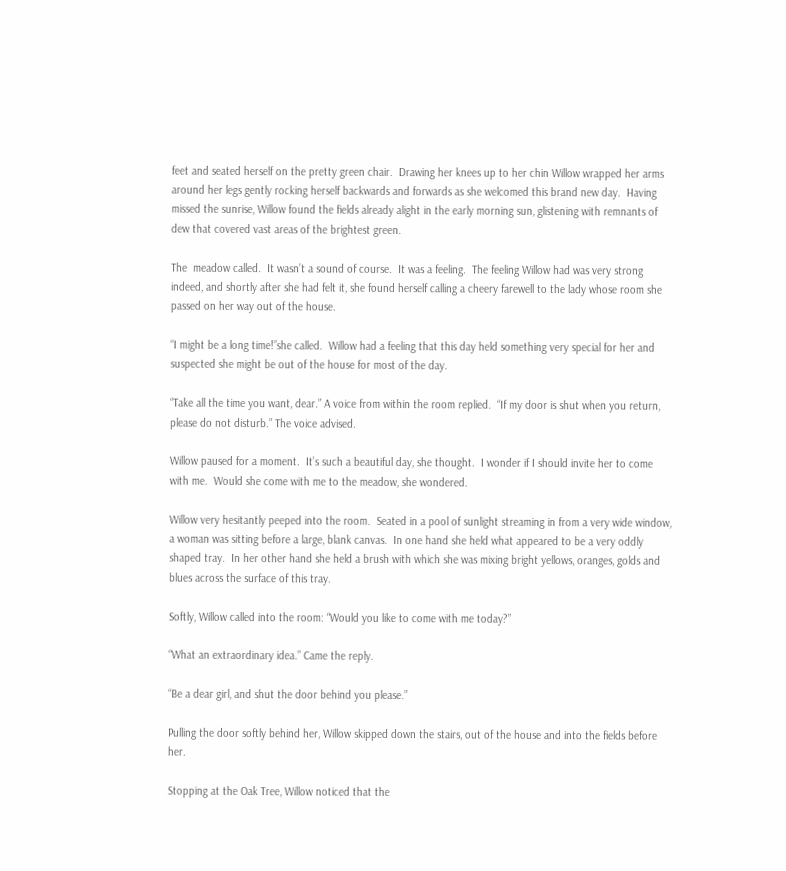feet and seated herself on the pretty green chair.  Drawing her knees up to her chin Willow wrapped her arms around her legs gently rocking herself backwards and forwards as she welcomed this brand new day.  Having missed the sunrise, Willow found the fields already alight in the early morning sun, glistening with remnants of dew that covered vast areas of the brightest green.

The  meadow called.  It wasn’t a sound of course.  It was a feeling.  The feeling Willow had was very strong indeed, and shortly after she had felt it, she found herself calling a cheery farewell to the lady whose room she passed on her way out of the house.

“I might be a long time!”she called.  Willow had a feeling that this day held something very special for her and suspected she might be out of the house for most of the day.

“Take all the time you want, dear.” A voice from within the room replied.  “If my door is shut when you return, please do not disturb.” The voice advised.

Willow paused for a moment.  It’s such a beautiful day, she thought.  I wonder if I should invite her to come with me.  Would she come with me to the meadow, she wondered.

Willow very hesitantly peeped into the room.  Seated in a pool of sunlight streaming in from a very wide window, a woman was sitting before a large, blank canvas.  In one hand she held what appeared to be a very oddly shaped tray.  In her other hand she held a brush with which she was mixing bright yellows, oranges, golds and blues across the surface of this tray.

Softly, Willow called into the room: “Would you like to come with me today?”

“What an extraordinary idea.” Came the reply.

“Be a dear girl, and shut the door behind you please.”

Pulling the door softly behind her, Willow skipped down the stairs, out of the house and into the fields before her.

Stopping at the Oak Tree, Willow noticed that the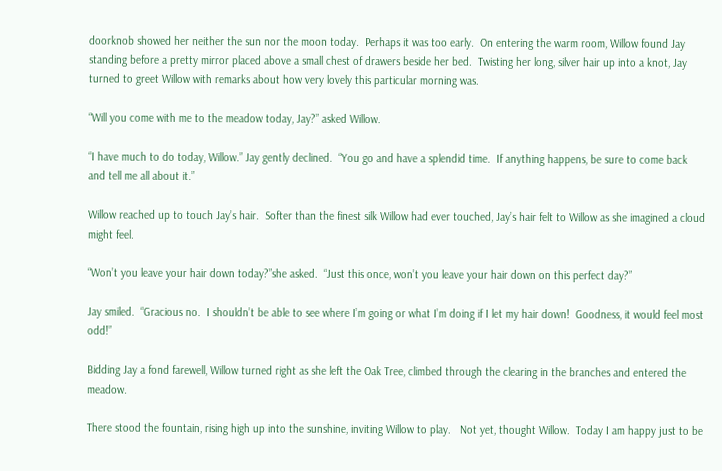doorknob showed her neither the sun nor the moon today.  Perhaps it was too early.  On entering the warm room, Willow found Jay standing before a pretty mirror placed above a small chest of drawers beside her bed.  Twisting her long, silver hair up into a knot, Jay turned to greet Willow with remarks about how very lovely this particular morning was.

“Will you come with me to the meadow today, Jay?” asked Willow.

“I have much to do today, Willow.” Jay gently declined.  “You go and have a splendid time.  If anything happens, be sure to come back and tell me all about it.”

Willow reached up to touch Jay’s hair.  Softer than the finest silk Willow had ever touched, Jay’s hair felt to Willow as she imagined a cloud might feel.

“Won’t you leave your hair down today?”she asked.  “Just this once, won’t you leave your hair down on this perfect day?”

Jay smiled.  “Gracious no.  I shouldn’t be able to see where I’m going or what I’m doing if I let my hair down!  Goodness, it would feel most odd!”

Bidding Jay a fond farewell, Willow turned right as she left the Oak Tree, climbed through the clearing in the branches and entered the meadow.

There stood the fountain, rising high up into the sunshine, inviting Willow to play.   Not yet, thought Willow.  Today I am happy just to be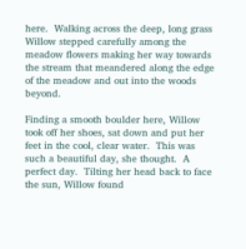here.  Walking across the deep, long grass Willow stepped carefully among the meadow flowers making her way towards the stream that meandered along the edge of the meadow and out into the woods beyond.

Finding a smooth boulder here, Willow took off her shoes, sat down and put her feet in the cool, clear water.  This was such a beautiful day, she thought.  A perfect day.  Tilting her head back to face the sun, Willow found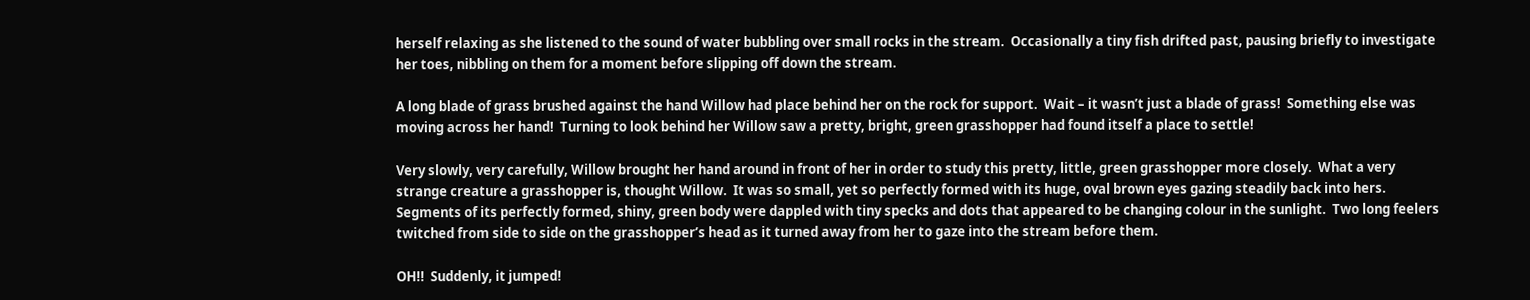herself relaxing as she listened to the sound of water bubbling over small rocks in the stream.  Occasionally a tiny fish drifted past, pausing briefly to investigate her toes, nibbling on them for a moment before slipping off down the stream.

A long blade of grass brushed against the hand Willow had place behind her on the rock for support.  Wait – it wasn’t just a blade of grass!  Something else was moving across her hand!  Turning to look behind her Willow saw a pretty, bright, green grasshopper had found itself a place to settle!

Very slowly, very carefully, Willow brought her hand around in front of her in order to study this pretty, little, green grasshopper more closely.  What a very strange creature a grasshopper is, thought Willow.  It was so small, yet so perfectly formed with its huge, oval brown eyes gazing steadily back into hers.  Segments of its perfectly formed, shiny, green body were dappled with tiny specks and dots that appeared to be changing colour in the sunlight.  Two long feelers twitched from side to side on the grasshopper’s head as it turned away from her to gaze into the stream before them.

OH!!  Suddenly, it jumped!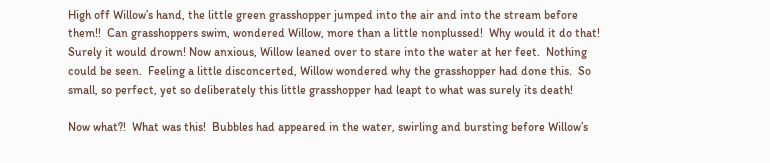High off Willow’s hand, the little green grasshopper jumped into the air and into the stream before them!!  Can grasshoppers swim, wondered Willow, more than a little nonplussed!  Why would it do that!  Surely it would drown! Now anxious, Willow leaned over to stare into the water at her feet.  Nothing could be seen.  Feeling a little disconcerted, Willow wondered why the grasshopper had done this.  So small, so perfect, yet so deliberately this little grasshopper had leapt to what was surely its death!

Now what?!  What was this!  Bubbles had appeared in the water, swirling and bursting before Willow’s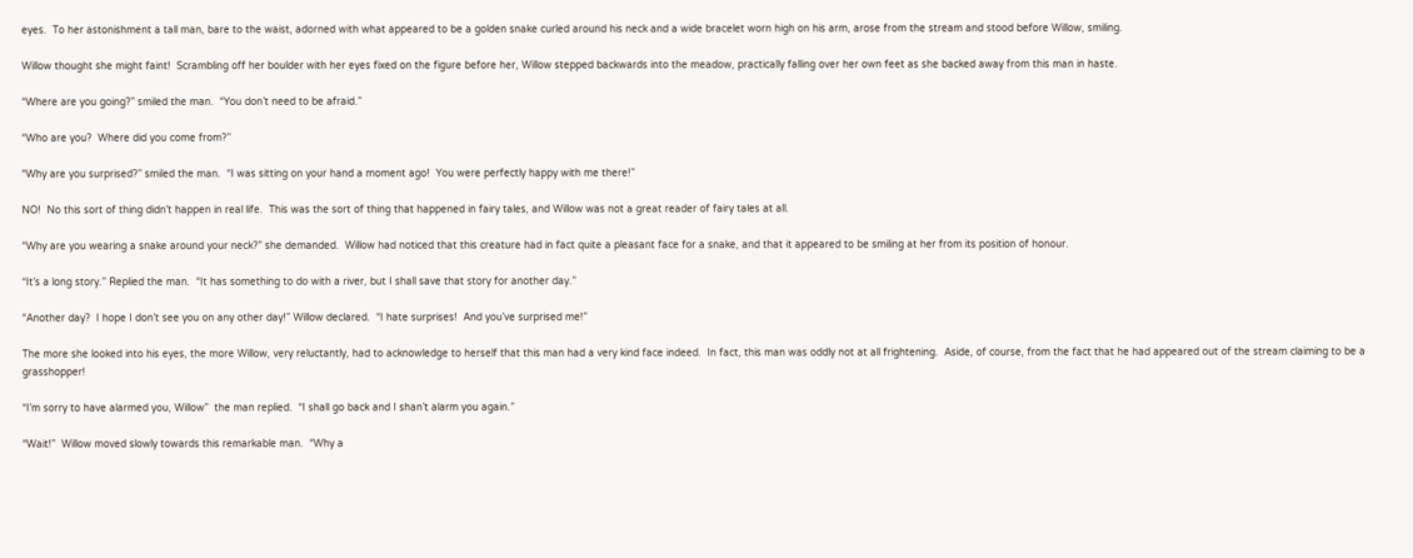eyes.  To her astonishment a tall man, bare to the waist, adorned with what appeared to be a golden snake curled around his neck and a wide bracelet worn high on his arm, arose from the stream and stood before Willow, smiling.

Willow thought she might faint!  Scrambling off her boulder with her eyes fixed on the figure before her, Willow stepped backwards into the meadow, practically falling over her own feet as she backed away from this man in haste.

“Where are you going?” smiled the man.  “You don’t need to be afraid.”

“Who are you?  Where did you come from?”

“Why are you surprised?” smiled the man.  “I was sitting on your hand a moment ago!  You were perfectly happy with me there!”

NO!  No this sort of thing didn’t happen in real life.  This was the sort of thing that happened in fairy tales, and Willow was not a great reader of fairy tales at all.

“Why are you wearing a snake around your neck?” she demanded.  Willow had noticed that this creature had in fact quite a pleasant face for a snake, and that it appeared to be smiling at her from its position of honour.

“It’s a long story.” Replied the man.  “It has something to do with a river, but I shall save that story for another day.”

“Another day?  I hope I don’t see you on any other day!” Willow declared.  “I hate surprises!  And you’ve surprised me!”

The more she looked into his eyes, the more Willow, very reluctantly, had to acknowledge to herself that this man had a very kind face indeed.  In fact, this man was oddly not at all frightening.  Aside, of course, from the fact that he had appeared out of the stream claiming to be a grasshopper!

“I’m sorry to have alarmed you, Willow”  the man replied.  “I shall go back and I shan’t alarm you again.”

“Wait!”  Willow moved slowly towards this remarkable man.  “Why a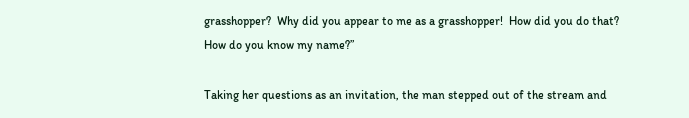grasshopper?  Why did you appear to me as a grasshopper!  How did you do that?  How do you know my name?”

Taking her questions as an invitation, the man stepped out of the stream and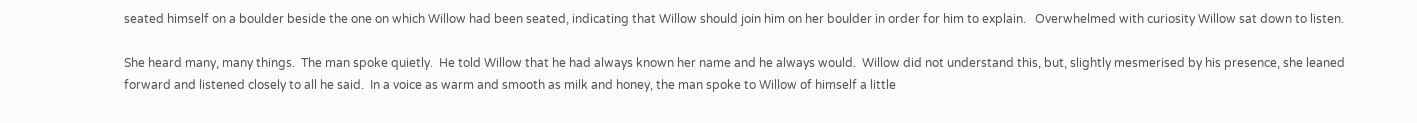seated himself on a boulder beside the one on which Willow had been seated, indicating that Willow should join him on her boulder in order for him to explain.   Overwhelmed with curiosity Willow sat down to listen.

She heard many, many things.  The man spoke quietly.  He told Willow that he had always known her name and he always would.  Willow did not understand this, but, slightly mesmerised by his presence, she leaned forward and listened closely to all he said.  In a voice as warm and smooth as milk and honey, the man spoke to Willow of himself a little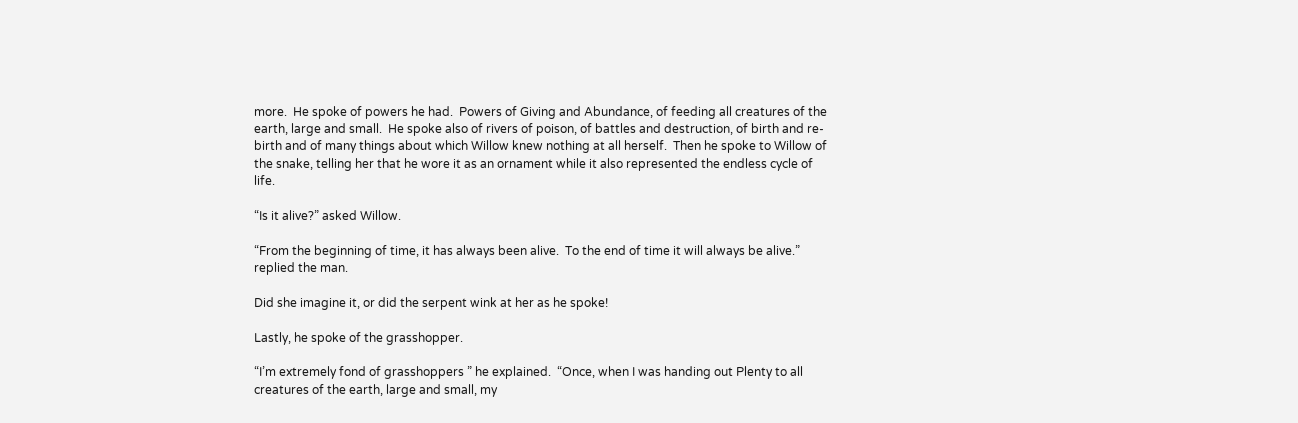more.  He spoke of powers he had.  Powers of Giving and Abundance, of feeding all creatures of the earth, large and small.  He spoke also of rivers of poison, of battles and destruction, of birth and re-birth and of many things about which Willow knew nothing at all herself.  Then he spoke to Willow of the snake, telling her that he wore it as an ornament while it also represented the endless cycle of life.

“Is it alive?” asked Willow.

“From the beginning of time, it has always been alive.  To the end of time it will always be alive.” replied the man.

Did she imagine it, or did the serpent wink at her as he spoke!

Lastly, he spoke of the grasshopper.

“I’m extremely fond of grasshoppers ” he explained.  “Once, when I was handing out Plenty to all creatures of the earth, large and small, my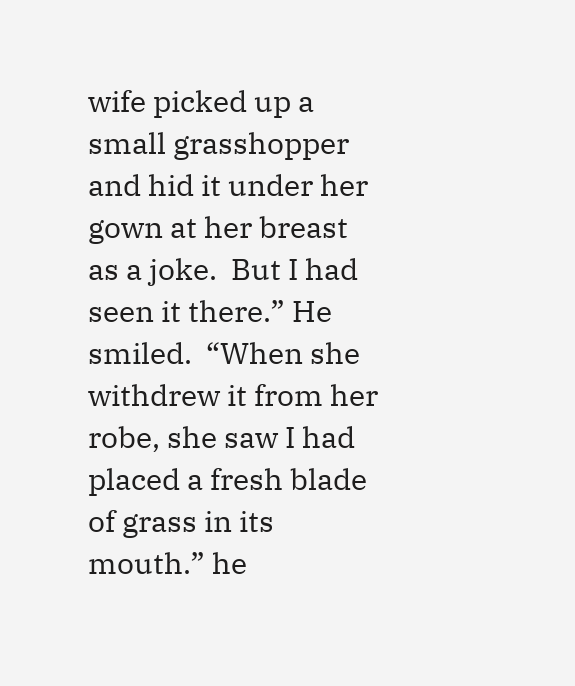wife picked up a small grasshopper and hid it under her gown at her breast as a joke.  But I had seen it there.” He smiled.  “When she withdrew it from her robe, she saw I had placed a fresh blade of grass in its mouth.” he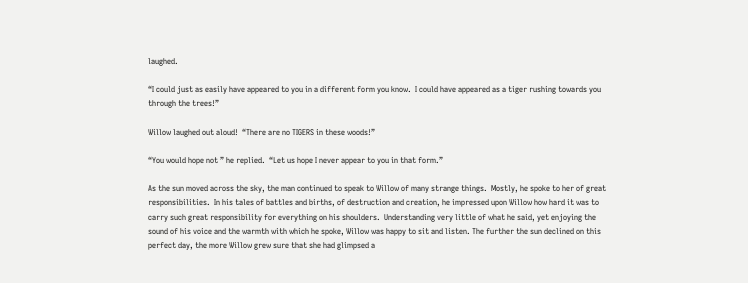laughed.

“I could just as easily have appeared to you in a different form you know.  I could have appeared as a tiger rushing towards you through the trees!”

Willow laughed out aloud!  “There are no TIGERS in these woods!”

“You would hope not ” he replied.  “Let us hope I never appear to you in that form.”

As the sun moved across the sky, the man continued to speak to Willow of many strange things.  Mostly, he spoke to her of great responsibilities.  In his tales of battles and births, of destruction and creation, he impressed upon Willow how hard it was to carry such great responsibility for everything on his shoulders.  Understanding very little of what he said, yet enjoying the sound of his voice and the warmth with which he spoke, Willow was happy to sit and listen. The further the sun declined on this perfect day, the more Willow grew sure that she had glimpsed a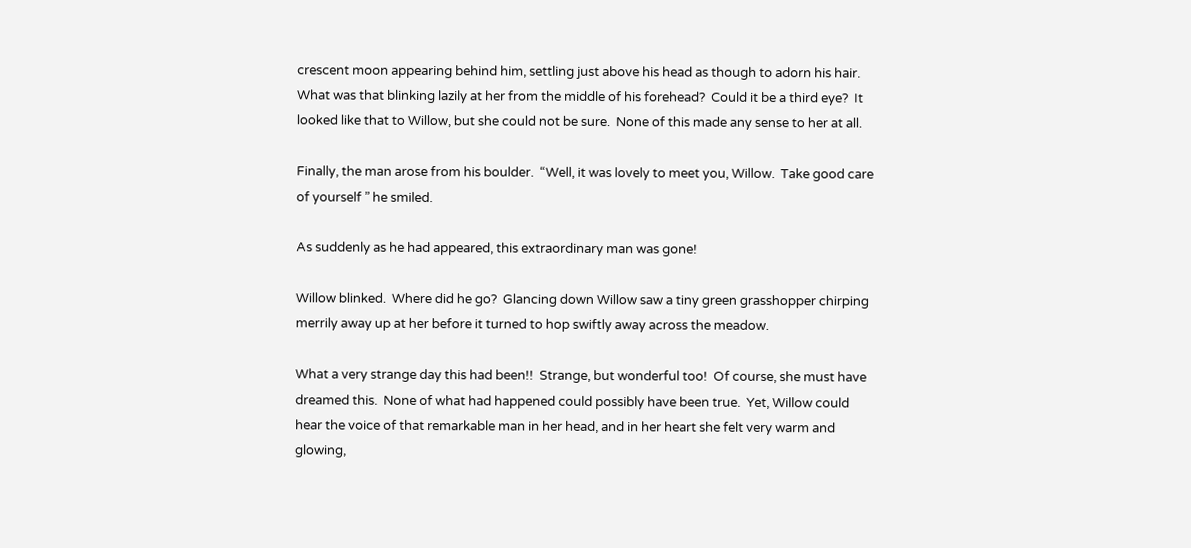crescent moon appearing behind him, settling just above his head as though to adorn his hair.  What was that blinking lazily at her from the middle of his forehead?  Could it be a third eye?  It looked like that to Willow, but she could not be sure.  None of this made any sense to her at all.

Finally, the man arose from his boulder.  “Well, it was lovely to meet you, Willow.  Take good care of yourself ” he smiled.

As suddenly as he had appeared, this extraordinary man was gone!

Willow blinked.  Where did he go?  Glancing down Willow saw a tiny green grasshopper chirping merrily away up at her before it turned to hop swiftly away across the meadow.

What a very strange day this had been!!  Strange, but wonderful too!  Of course, she must have dreamed this.  None of what had happened could possibly have been true.  Yet, Willow could hear the voice of that remarkable man in her head, and in her heart she felt very warm and glowing,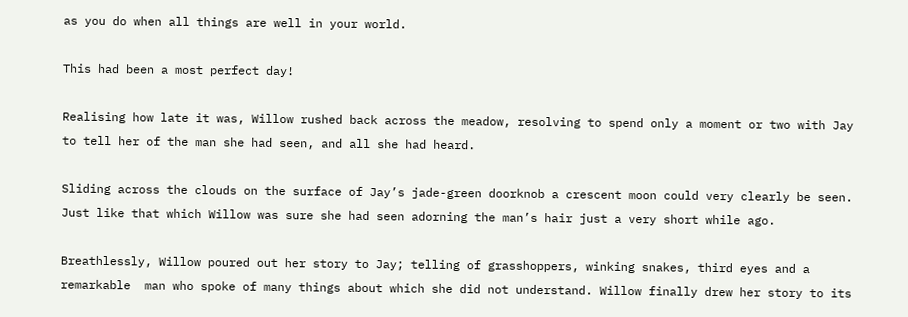as you do when all things are well in your world.

This had been a most perfect day!

Realising how late it was, Willow rushed back across the meadow, resolving to spend only a moment or two with Jay to tell her of the man she had seen, and all she had heard.

Sliding across the clouds on the surface of Jay’s jade-green doorknob a crescent moon could very clearly be seen.  Just like that which Willow was sure she had seen adorning the man’s hair just a very short while ago.

Breathlessly, Willow poured out her story to Jay; telling of grasshoppers, winking snakes, third eyes and a remarkable  man who spoke of many things about which she did not understand. Willow finally drew her story to its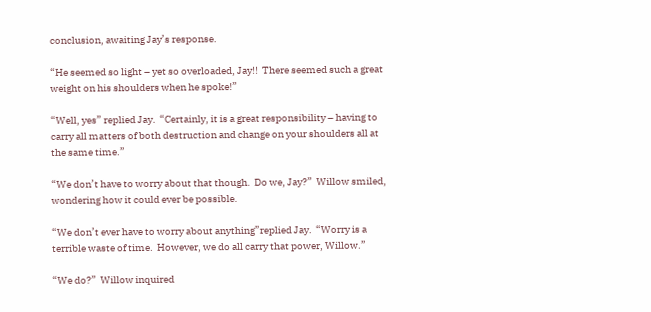conclusion, awaiting Jay’s response.

“He seemed so light – yet so overloaded, Jay!!  There seemed such a great weight on his shoulders when he spoke!”

“Well, yes” replied Jay.  “Certainly, it is a great responsibility – having to carry all matters of both destruction and change on your shoulders all at the same time.”

“We don’t have to worry about that though.  Do we, Jay?”  Willow smiled, wondering how it could ever be possible.

“We don’t ever have to worry about anything”replied Jay.  “Worry is a terrible waste of time.  However, we do all carry that power, Willow.”

“We do?”  Willow inquired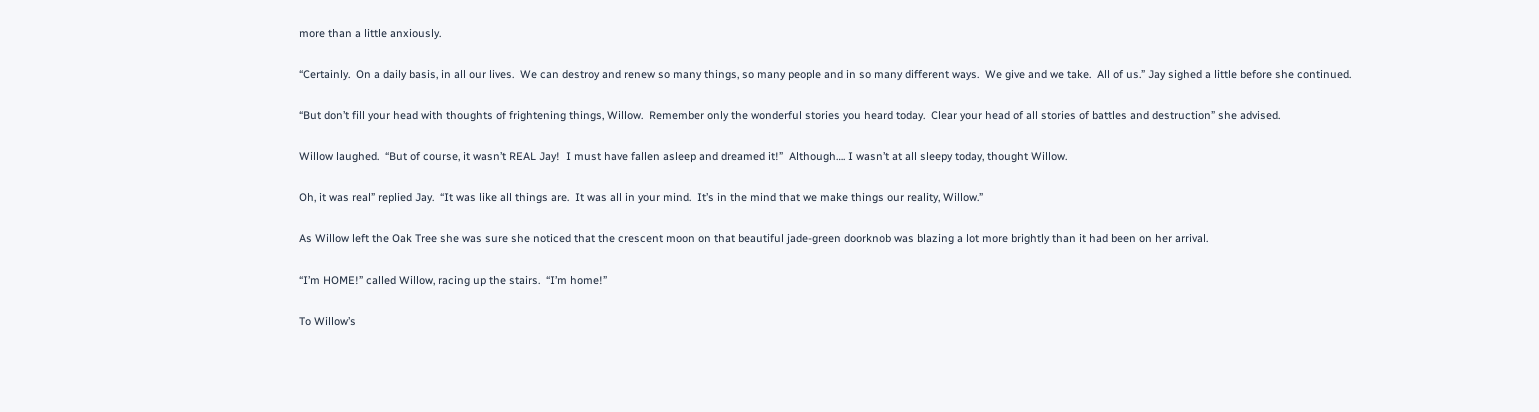more than a little anxiously.

“Certainly.  On a daily basis, in all our lives.  We can destroy and renew so many things, so many people and in so many different ways.  We give and we take.  All of us.” Jay sighed a little before she continued.

“But don’t fill your head with thoughts of frightening things, Willow.  Remember only the wonderful stories you heard today.  Clear your head of all stories of battles and destruction” she advised.

Willow laughed.  “But of course, it wasn’t REAL Jay!  I must have fallen asleep and dreamed it!”  Although…. I wasn’t at all sleepy today, thought Willow.

Oh, it was real” replied Jay.  “It was like all things are.  It was all in your mind.  It’s in the mind that we make things our reality, Willow.”

As Willow left the Oak Tree she was sure she noticed that the crescent moon on that beautiful jade-green doorknob was blazing a lot more brightly than it had been on her arrival.

“I’m HOME!” called Willow, racing up the stairs.  “I’m home!”

To Willow’s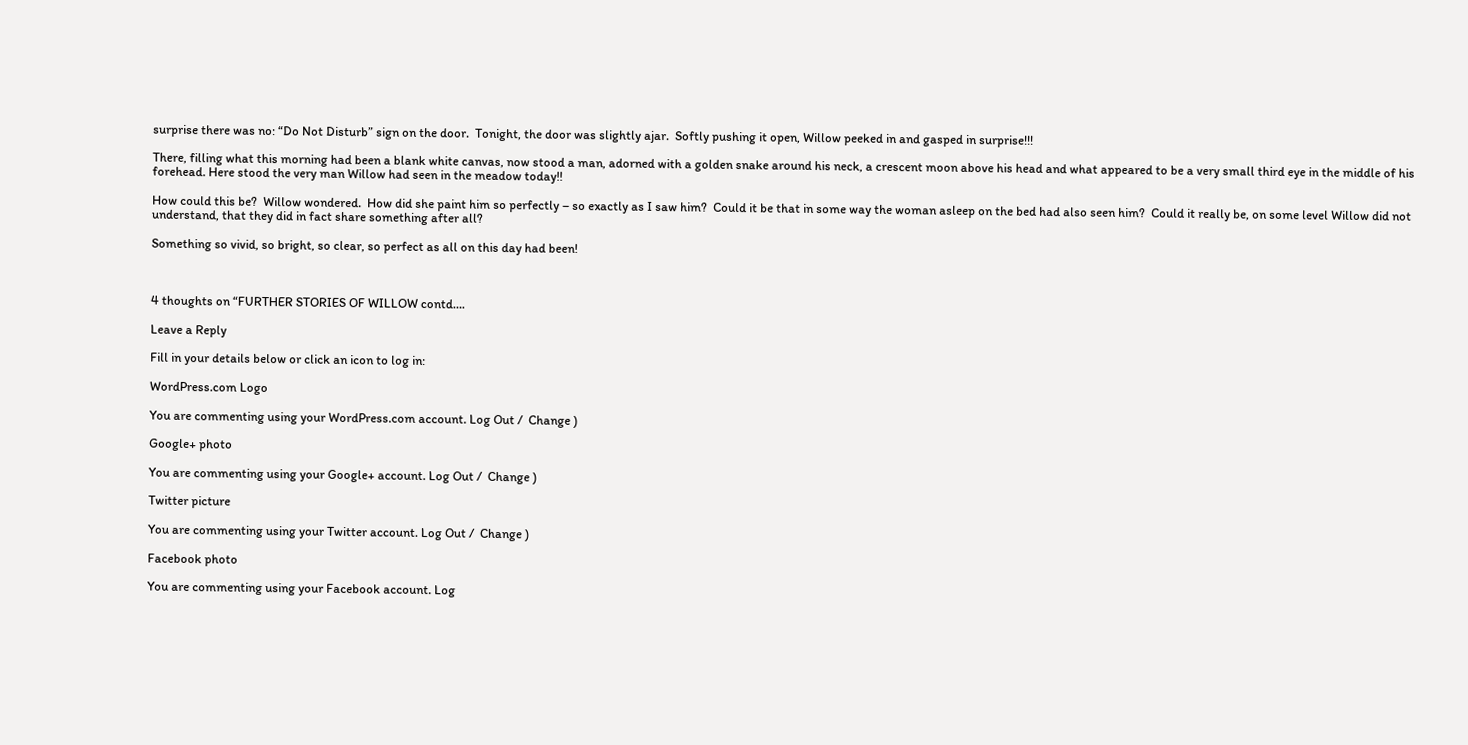surprise there was no: “Do Not Disturb” sign on the door.  Tonight, the door was slightly ajar.  Softly pushing it open, Willow peeked in and gasped in surprise!!!

There, filling what this morning had been a blank white canvas, now stood a man, adorned with a golden snake around his neck, a crescent moon above his head and what appeared to be a very small third eye in the middle of his forehead. Here stood the very man Willow had seen in the meadow today!!

How could this be?  Willow wondered.  How did she paint him so perfectly – so exactly as I saw him?  Could it be that in some way the woman asleep on the bed had also seen him?  Could it really be, on some level Willow did not understand, that they did in fact share something after all?

Something so vivid, so bright, so clear, so perfect as all on this day had been!



4 thoughts on “FURTHER STORIES OF WILLOW contd….

Leave a Reply

Fill in your details below or click an icon to log in:

WordPress.com Logo

You are commenting using your WordPress.com account. Log Out /  Change )

Google+ photo

You are commenting using your Google+ account. Log Out /  Change )

Twitter picture

You are commenting using your Twitter account. Log Out /  Change )

Facebook photo

You are commenting using your Facebook account. Log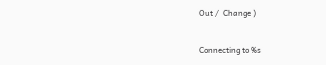Out /  Change )


Connecting to %s